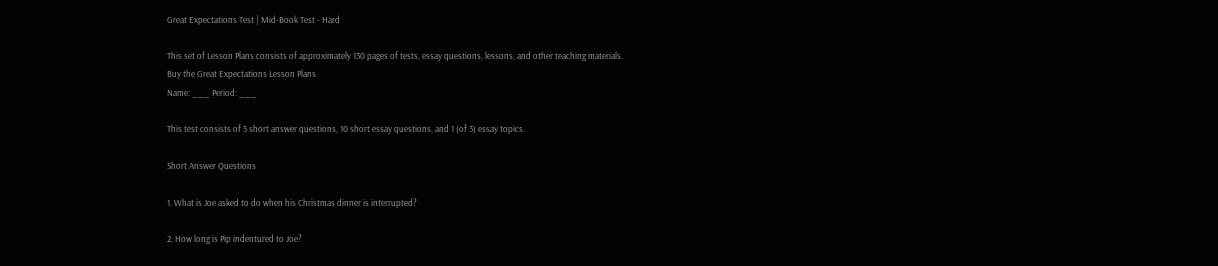Great Expectations Test | Mid-Book Test - Hard

This set of Lesson Plans consists of approximately 130 pages of tests, essay questions, lessons, and other teaching materials.
Buy the Great Expectations Lesson Plans
Name: ___ Period: ___

This test consists of 5 short answer questions, 10 short essay questions, and 1 (of 3) essay topics.

Short Answer Questions

1. What is Joe asked to do when his Christmas dinner is interrupted?

2. How long is Pip indentured to Joe?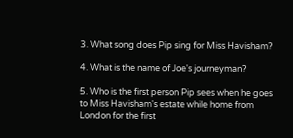3. What song does Pip sing for Miss Havisham?

4. What is the name of Joe's journeyman?

5. Who is the first person Pip sees when he goes to Miss Havisham's estate while home from London for the first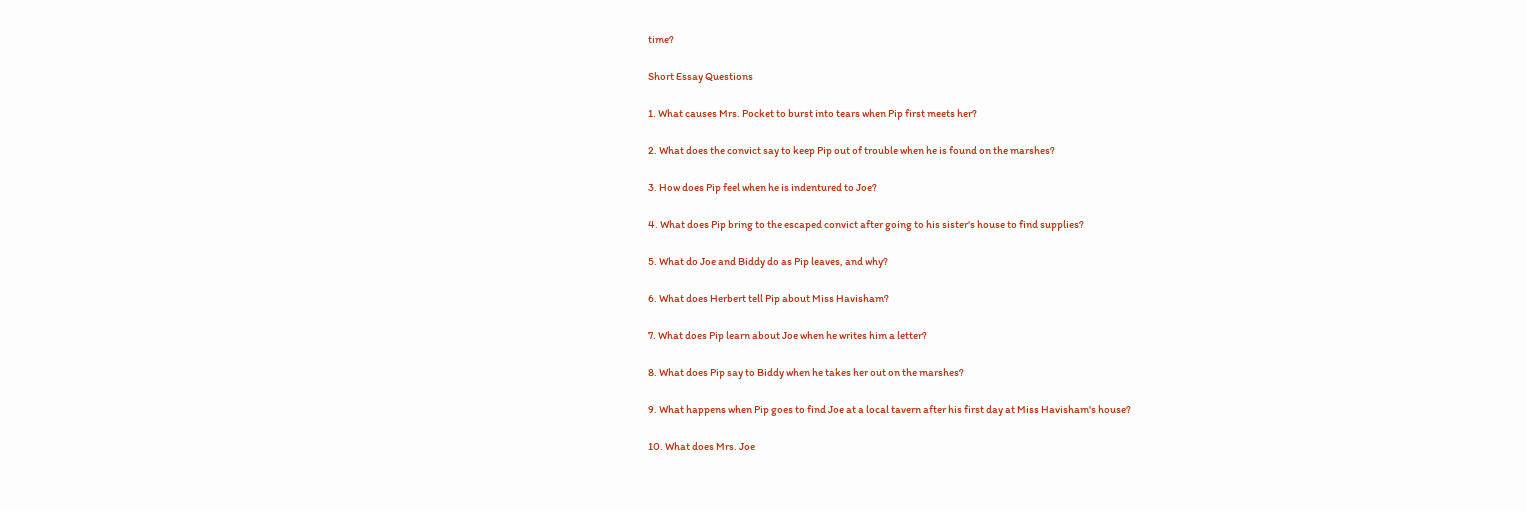time?

Short Essay Questions

1. What causes Mrs. Pocket to burst into tears when Pip first meets her?

2. What does the convict say to keep Pip out of trouble when he is found on the marshes?

3. How does Pip feel when he is indentured to Joe?

4. What does Pip bring to the escaped convict after going to his sister's house to find supplies?

5. What do Joe and Biddy do as Pip leaves, and why?

6. What does Herbert tell Pip about Miss Havisham?

7. What does Pip learn about Joe when he writes him a letter?

8. What does Pip say to Biddy when he takes her out on the marshes?

9. What happens when Pip goes to find Joe at a local tavern after his first day at Miss Havisham's house?

10. What does Mrs. Joe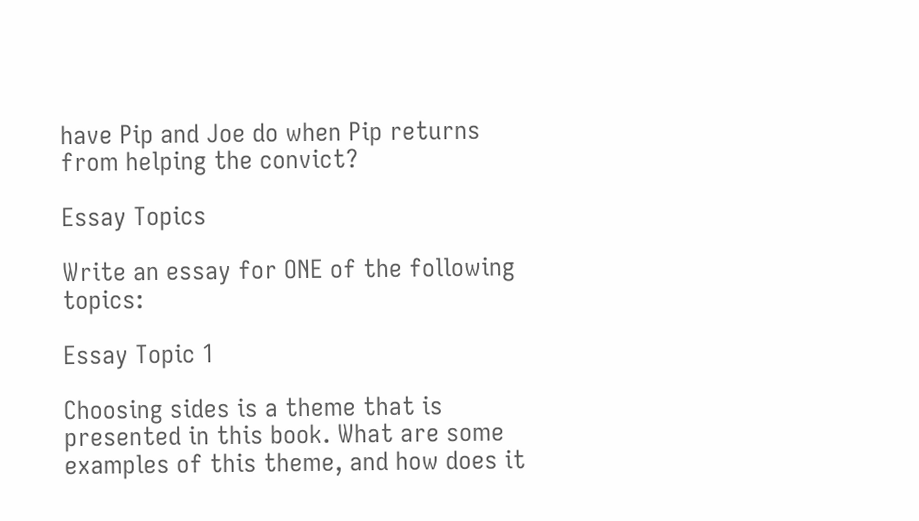have Pip and Joe do when Pip returns from helping the convict?

Essay Topics

Write an essay for ONE of the following topics:

Essay Topic 1

Choosing sides is a theme that is presented in this book. What are some examples of this theme, and how does it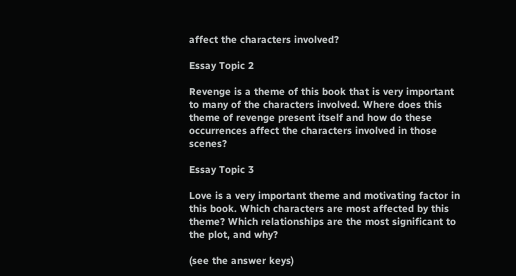affect the characters involved?

Essay Topic 2

Revenge is a theme of this book that is very important to many of the characters involved. Where does this theme of revenge present itself and how do these occurrences affect the characters involved in those scenes?

Essay Topic 3

Love is a very important theme and motivating factor in this book. Which characters are most affected by this theme? Which relationships are the most significant to the plot, and why?

(see the answer keys)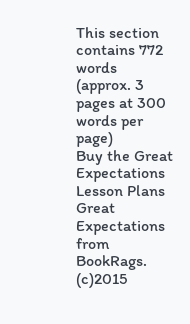This section contains 772 words
(approx. 3 pages at 300 words per page)
Buy the Great Expectations Lesson Plans
Great Expectations from BookRags. (c)2015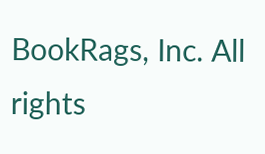BookRags, Inc. All rights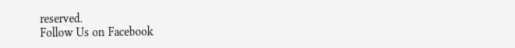reserved.
Follow Us on Facebook